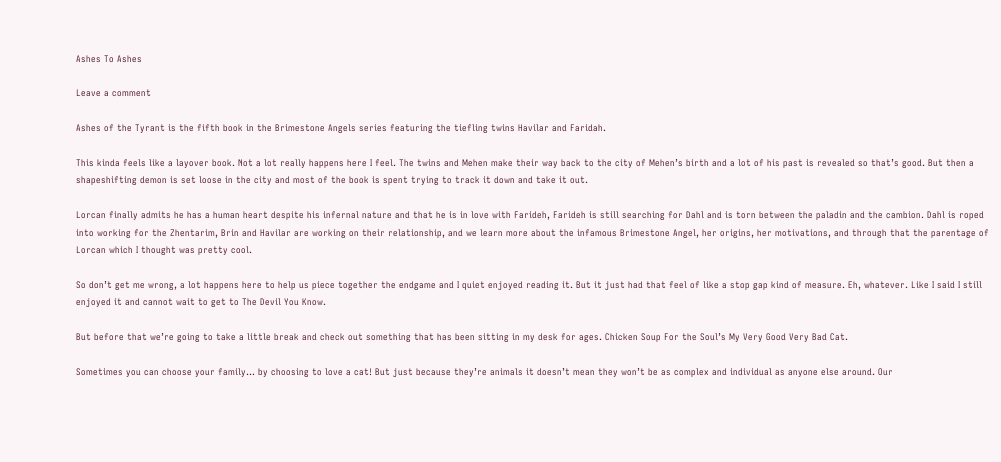Ashes To Ashes

Leave a comment

Ashes of the Tyrant is the fifth book in the Brimestone Angels series featuring the tiefling twins Havilar and Faridah.

This kinda feels like a layover book. Not a lot really happens here I feel. The twins and Mehen make their way back to the city of Mehen’s birth and a lot of his past is revealed so that’s good. But then a shapeshifting demon is set loose in the city and most of the book is spent trying to track it down and take it out.

Lorcan finally admits he has a human heart despite his infernal nature and that he is in love with Farideh, Farideh is still searching for Dahl and is torn between the paladin and the cambion. Dahl is roped into working for the Zhentarim, Brin and Havilar are working on their relationship, and we learn more about the infamous Brimestone Angel, her origins, her motivations, and through that the parentage of Lorcan which I thought was pretty cool.

So don’t get me wrong, a lot happens here to help us piece together the endgame and I quiet enjoyed reading it. But it just had that feel of like a stop gap kind of measure. Eh, whatever. Like I said I still enjoyed it and cannot wait to get to The Devil You Know.

But before that we’re going to take a little break and check out something that has been sitting in my desk for ages. Chicken Soup For the Soul’s My Very Good Very Bad Cat.

Sometimes you can choose your family… by choosing to love a cat! But just because they’re animals it doesn’t mean they won’t be as complex and individual as anyone else around. Our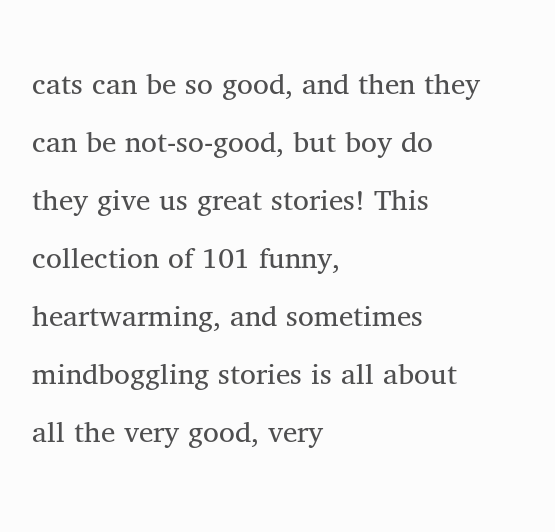cats can be so good, and then they can be not-so-good, but boy do they give us great stories! This collection of 101 funny, heartwarming, and sometimes mindboggling stories is all about all the very good, very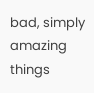bad, simply amazing things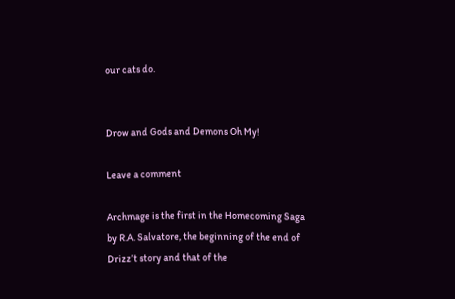our cats do.


Drow and Gods and Demons Oh My!

Leave a comment

Archmage is the first in the Homecoming Saga by R.A. Salvatore, the beginning of the end of Drizz’t story and that of the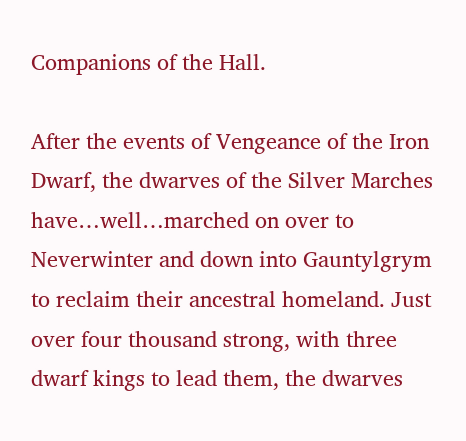Companions of the Hall.

After the events of Vengeance of the Iron Dwarf, the dwarves of the Silver Marches have…well…marched on over to Neverwinter and down into Gauntylgrym to reclaim their ancestral homeland. Just over four thousand strong, with three dwarf kings to lead them, the dwarves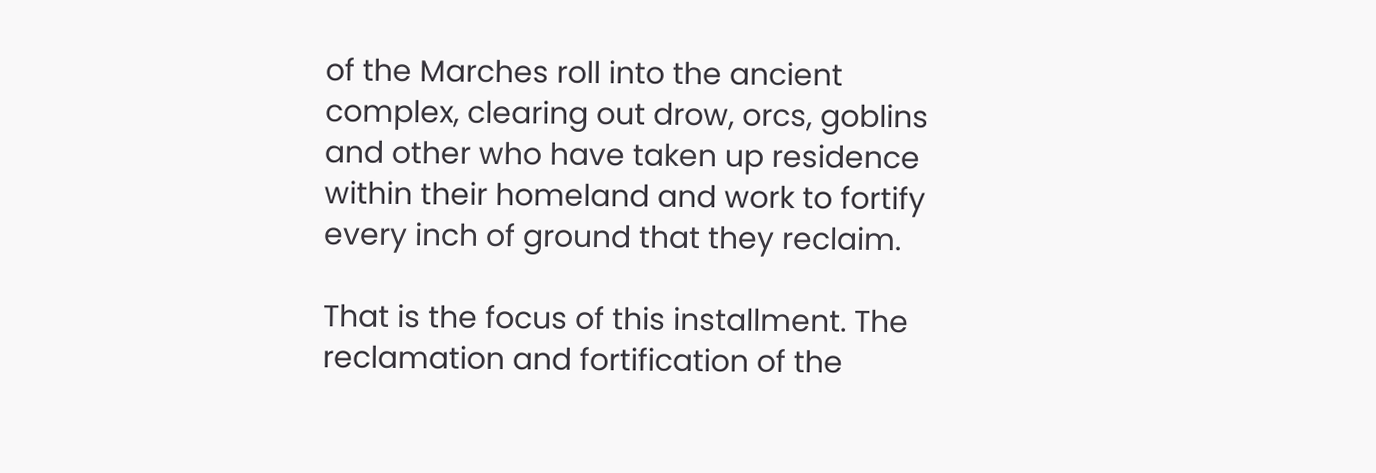of the Marches roll into the ancient complex, clearing out drow, orcs, goblins and other who have taken up residence within their homeland and work to fortify every inch of ground that they reclaim.

That is the focus of this installment. The reclamation and fortification of the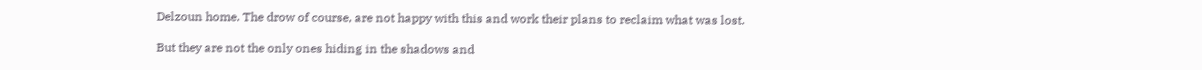Delzoun home. The drow of course, are not happy with this and work their plans to reclaim what was lost.

But they are not the only ones hiding in the shadows and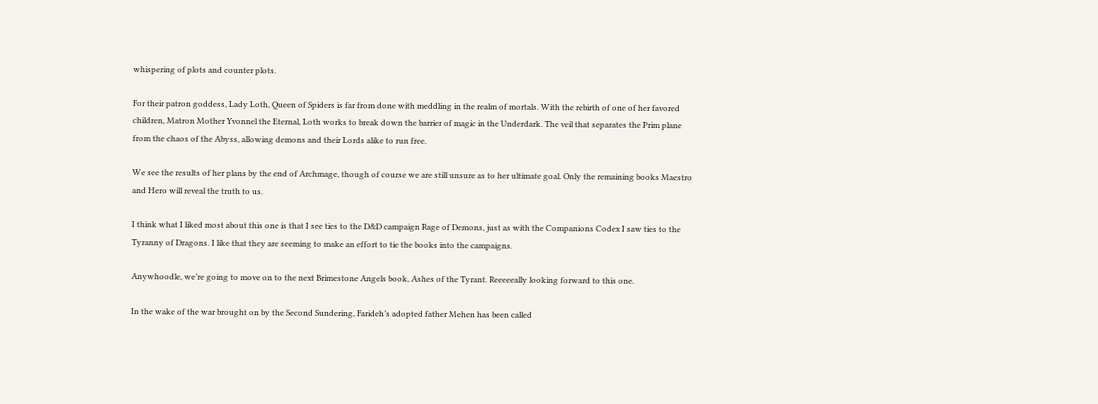whispering of plots and counter plots.

For their patron goddess, Lady Loth, Queen of Spiders is far from done with meddling in the realm of mortals. With the rebirth of one of her favored children, Matron Mother Yvonnel the Eternal, Loth works to break down the barrier of magic in the Underdark. The veil that separates the Prim plane from the chaos of the Abyss, allowing demons and their Lords alike to run free.

We see the results of her plans by the end of Archmage, though of course we are still unsure as to her ultimate goal. Only the remaining books Maestro and Hero will reveal the truth to us.

I think what I liked most about this one is that I see ties to the D&D campaign Rage of Demons, just as with the Companions Codex I saw ties to the Tyranny of Dragons. I like that they are seeming to make an effort to tie the books into the campaigns.

Anywhoodle, we’re going to move on to the next Brimestone Angels book, Ashes of the Tyrant. Reeeeeally looking forward to this one.

In the wake of the war brought on by the Second Sundering, Farideh’s adopted father Mehen has been called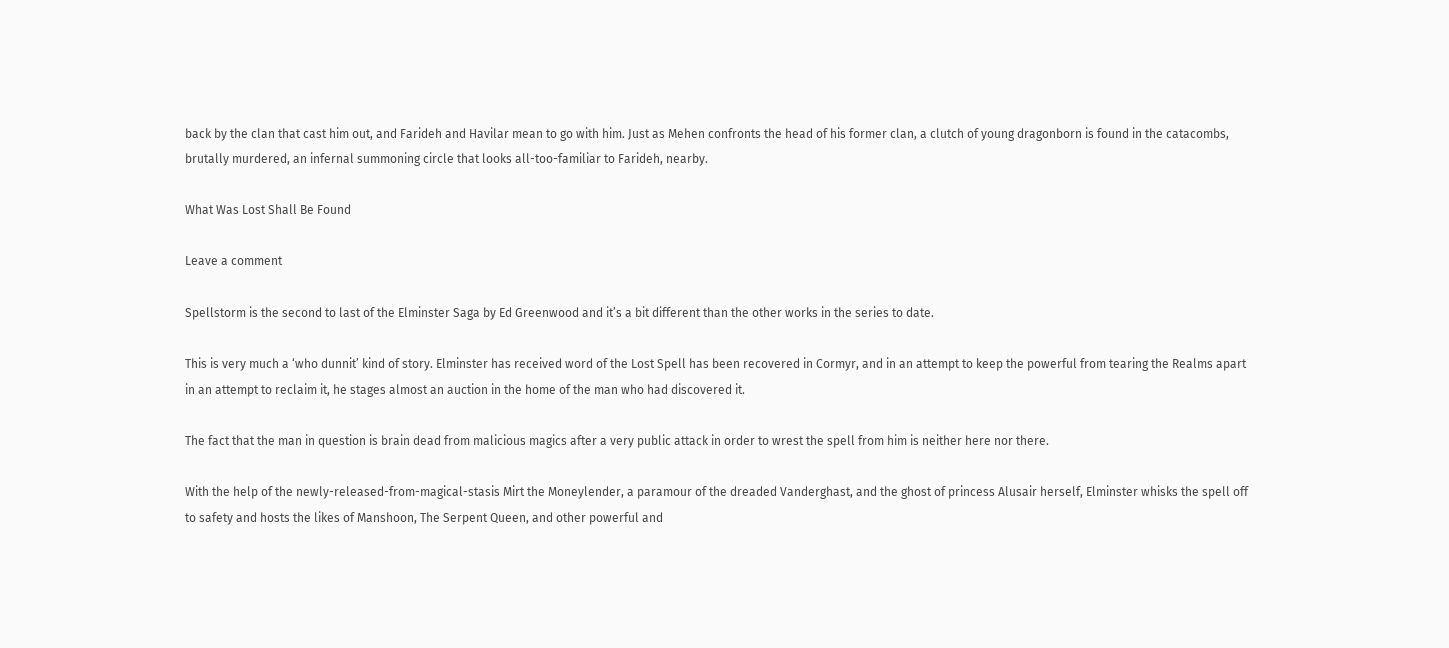back by the clan that cast him out, and Farideh and Havilar mean to go with him. Just as Mehen confronts the head of his former clan, a clutch of young dragonborn is found in the catacombs, brutally murdered, an infernal summoning circle that looks all-too-familiar to Farideh, nearby.

What Was Lost Shall Be Found

Leave a comment

Spellstorm is the second to last of the Elminster Saga by Ed Greenwood and it’s a bit different than the other works in the series to date.

This is very much a ‘who dunnit’ kind of story. Elminster has received word of the Lost Spell has been recovered in Cormyr, and in an attempt to keep the powerful from tearing the Realms apart in an attempt to reclaim it, he stages almost an auction in the home of the man who had discovered it.

The fact that the man in question is brain dead from malicious magics after a very public attack in order to wrest the spell from him is neither here nor there.

With the help of the newly-released-from-magical-stasis Mirt the Moneylender, a paramour of the dreaded Vanderghast, and the ghost of princess Alusair herself, Elminster whisks the spell off to safety and hosts the likes of Manshoon, The Serpent Queen, and other powerful and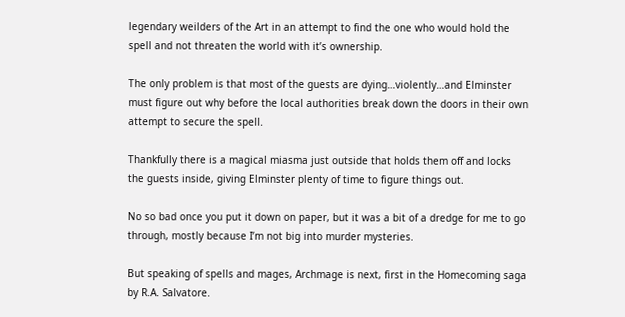legendary weilders of the Art in an attempt to find the one who would hold the spell and not threaten the world with it’s ownership.

The only problem is that most of the guests are dying…violently…and Elminster must figure out why before the local authorities break down the doors in their own attempt to secure the spell.

Thankfully there is a magical miasma just outside that holds them off and locks the guests inside, giving Elminster plenty of time to figure things out.

No so bad once you put it down on paper, but it was a bit of a dredge for me to go through, mostly because I’m not big into murder mysteries.

But speaking of spells and mages, Archmage is next, first in the Homecoming saga by R.A. Salvatore.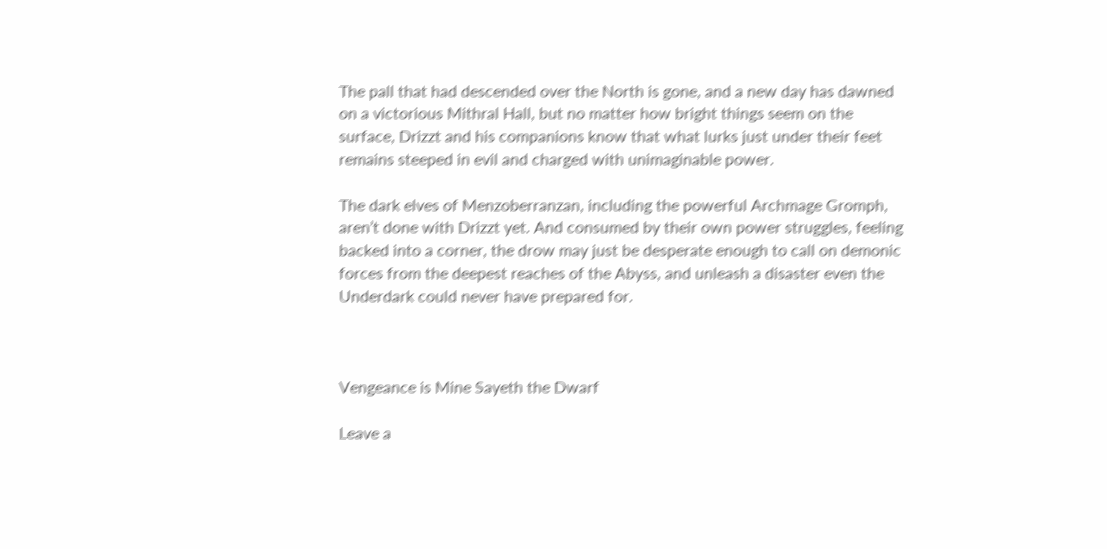The pall that had descended over the North is gone, and a new day has dawned on a victorious Mithral Hall, but no matter how bright things seem on the surface, Drizzt and his companions know that what lurks just under their feet remains steeped in evil and charged with unimaginable power.

The dark elves of Menzoberranzan, including the powerful Archmage Gromph, aren’t done with Drizzt yet. And consumed by their own power struggles, feeling backed into a corner, the drow may just be desperate enough to call on demonic forces from the deepest reaches of the Abyss, and unleash a disaster even the Underdark could never have prepared for.



Vengeance is Mine Sayeth the Dwarf

Leave a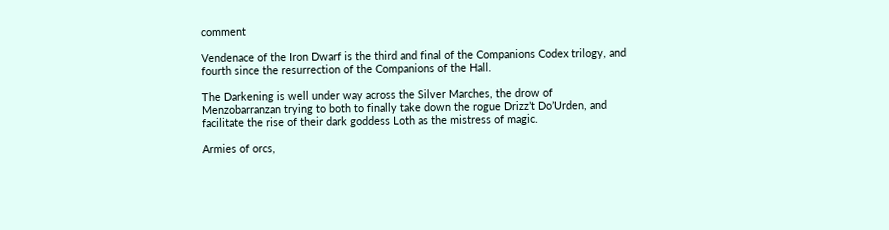comment

Vendenace of the Iron Dwarf is the third and final of the Companions Codex trilogy, and fourth since the resurrection of the Companions of the Hall.

The Darkening is well under way across the Silver Marches, the drow of Menzobarranzan trying to both to finally take down the rogue Drizz’t Do’Urden, and facilitate the rise of their dark goddess Loth as the mistress of magic.

Armies of orcs,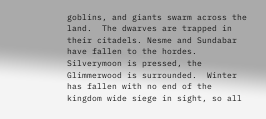goblins, and giants swarm across the land.  The dwarves are trapped in their citadels. Nesme and Sundabar have fallen to the hordes.  Silverymoon is pressed, the Glimmerwood is surrounded.  Winter has fallen with no end of the kingdom wide siege in sight, so all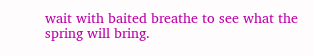wait with baited breathe to see what the spring will bring.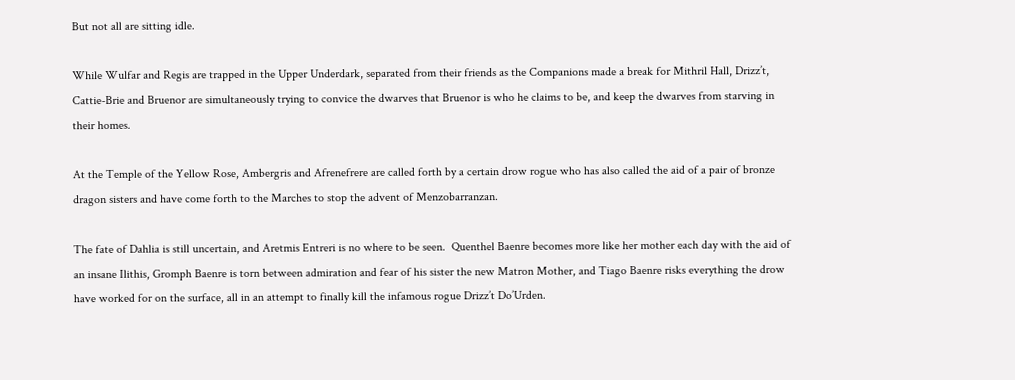But not all are sitting idle.

While Wulfar and Regis are trapped in the Upper Underdark, separated from their friends as the Companions made a break for Mithril Hall, Drizz’t, Cattie-Brie and Bruenor are simultaneously trying to convice the dwarves that Bruenor is who he claims to be, and keep the dwarves from starving in their homes.

At the Temple of the Yellow Rose, Ambergris and Afrenefrere are called forth by a certain drow rogue who has also called the aid of a pair of bronze dragon sisters and have come forth to the Marches to stop the advent of Menzobarranzan.

The fate of Dahlia is still uncertain, and Aretmis Entreri is no where to be seen.  Quenthel Baenre becomes more like her mother each day with the aid of an insane Ilithis, Gromph Baenre is torn between admiration and fear of his sister the new Matron Mother, and Tiago Baenre risks everything the drow have worked for on the surface, all in an attempt to finally kill the infamous rogue Drizz’t Do’Urden.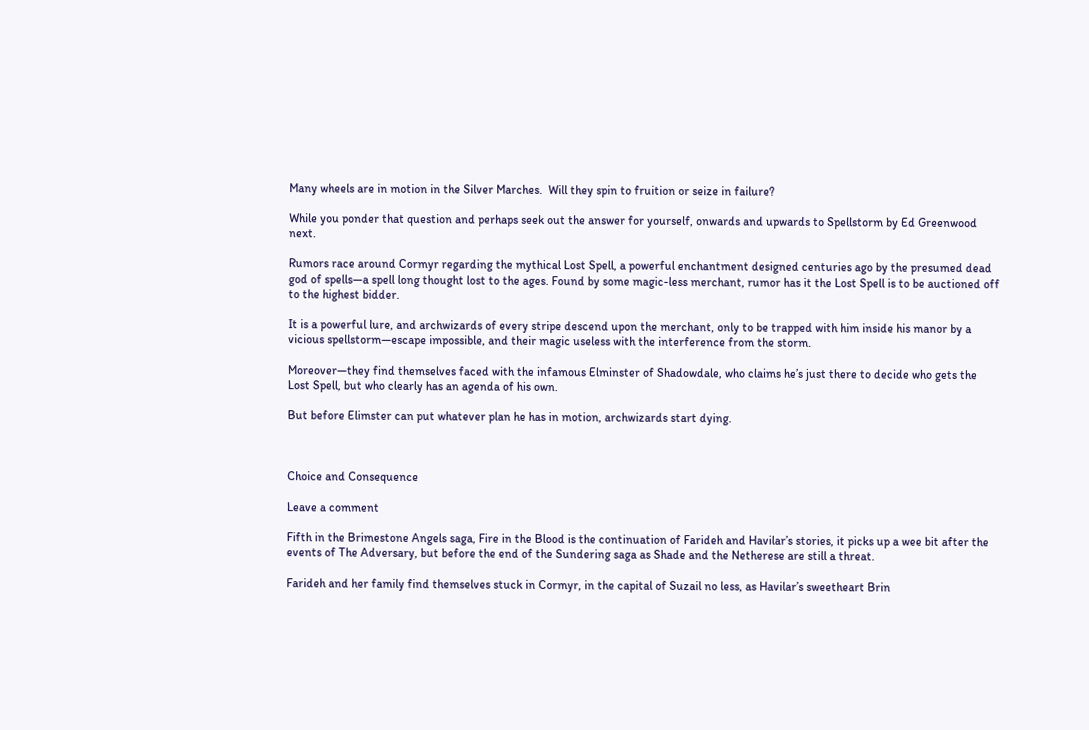Many wheels are in motion in the Silver Marches.  Will they spin to fruition or seize in failure?

While you ponder that question and perhaps seek out the answer for yourself, onwards and upwards to Spellstorm by Ed Greenwood next.

Rumors race around Cormyr regarding the mythical Lost Spell, a powerful enchantment designed centuries ago by the presumed dead god of spells—a spell long thought lost to the ages. Found by some magic-less merchant, rumor has it the Lost Spell is to be auctioned off to the highest bidder.

It is a powerful lure, and archwizards of every stripe descend upon the merchant, only to be trapped with him inside his manor by a vicious spellstorm—escape impossible, and their magic useless with the interference from the storm.

Moreover—they find themselves faced with the infamous Elminster of Shadowdale, who claims he’s just there to decide who gets the Lost Spell, but who clearly has an agenda of his own.

But before Elimster can put whatever plan he has in motion, archwizards start dying.



Choice and Consequence

Leave a comment

Fifth in the Brimestone Angels saga, Fire in the Blood is the continuation of Farideh and Havilar’s stories, it picks up a wee bit after the events of The Adversary, but before the end of the Sundering saga as Shade and the Netherese are still a threat.

Farideh and her family find themselves stuck in Cormyr, in the capital of Suzail no less, as Havilar’s sweetheart Brin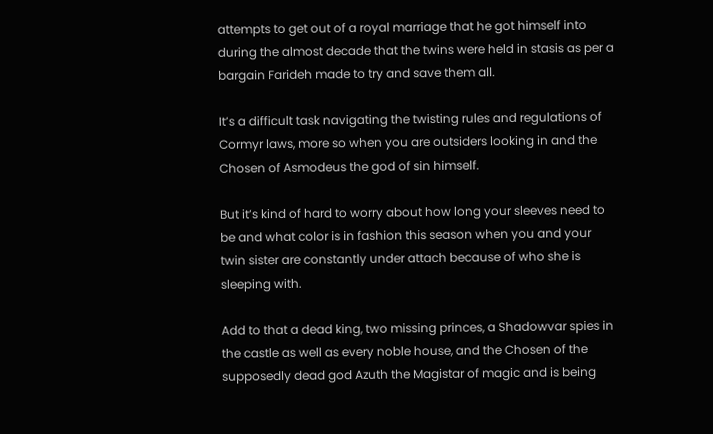attempts to get out of a royal marriage that he got himself into during the almost decade that the twins were held in stasis as per a bargain Farideh made to try and save them all.

It’s a difficult task navigating the twisting rules and regulations of Cormyr laws, more so when you are outsiders looking in and the Chosen of Asmodeus the god of sin himself.

But it’s kind of hard to worry about how long your sleeves need to be and what color is in fashion this season when you and your twin sister are constantly under attach because of who she is sleeping with.

Add to that a dead king, two missing princes, a Shadowvar spies in the castle as well as every noble house, and the Chosen of the supposedly dead god Azuth the Magistar of magic and is being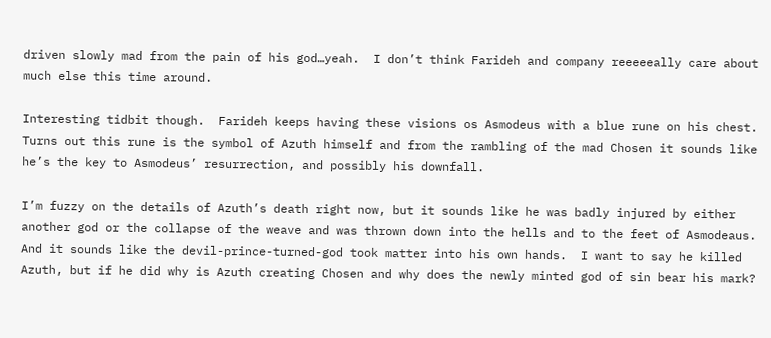driven slowly mad from the pain of his god…yeah.  I don’t think Farideh and company reeeeeally care about much else this time around.

Interesting tidbit though.  Farideh keeps having these visions os Asmodeus with a blue rune on his chest.  Turns out this rune is the symbol of Azuth himself and from the rambling of the mad Chosen it sounds like he’s the key to Asmodeus’ resurrection, and possibly his downfall.

I’m fuzzy on the details of Azuth’s death right now, but it sounds like he was badly injured by either another god or the collapse of the weave and was thrown down into the hells and to the feet of Asmodeaus.  And it sounds like the devil-prince-turned-god took matter into his own hands.  I want to say he killed Azuth, but if he did why is Azuth creating Chosen and why does the newly minted god of sin bear his mark?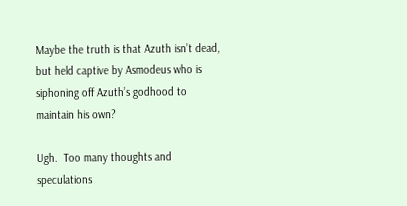Maybe the truth is that Azuth isn’t dead, but held captive by Asmodeus who is siphoning off Azuth’s godhood to maintain his own?

Ugh.  Too many thoughts and speculations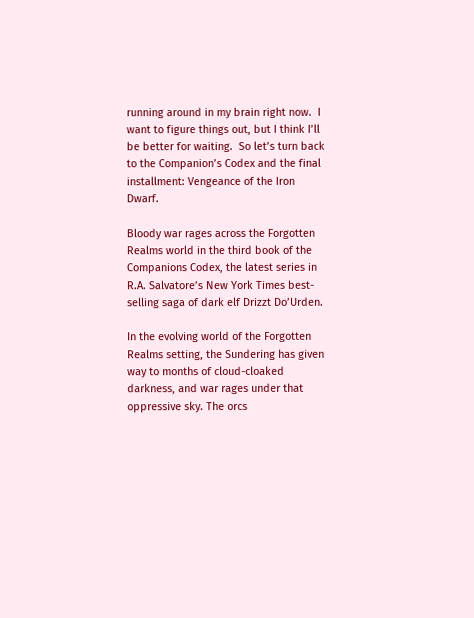running around in my brain right now.  I want to figure things out, but I think I’ll be better for waiting.  So let’s turn back to the Companion’s Codex and the final installment: Vengeance of the Iron Dwarf.

Bloody war rages across the Forgotten Realms world in the third book of the Companions Codex, the latest series in R.A. Salvatore’s New York Times best-selling saga of dark elf Drizzt Do’Urden.

In the evolving world of the Forgotten Realms setting, the Sundering has given way to months of cloud-cloaked darkness, and war rages under that oppressive sky. The orcs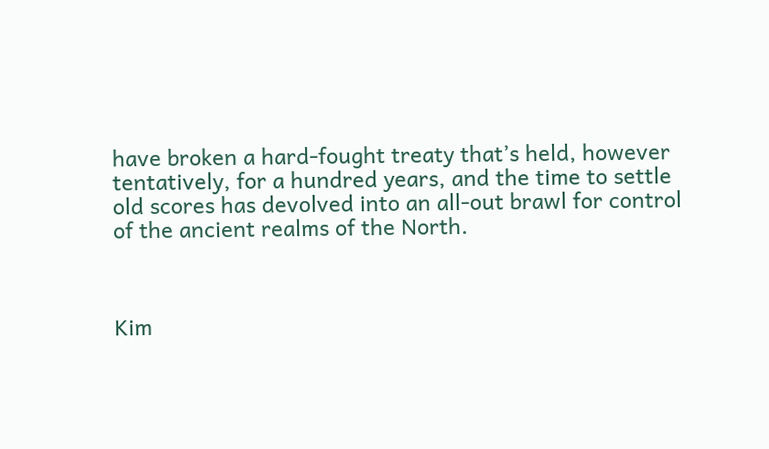have broken a hard-fought treaty that’s held, however tentatively, for a hundred years, and the time to settle old scores has devolved into an all-out brawl for control of the ancient realms of the North.



Kim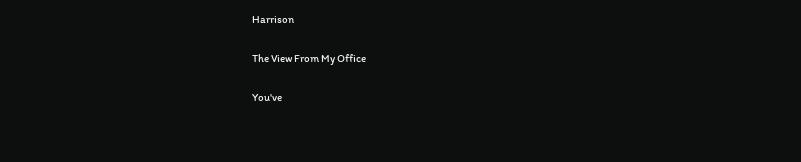Harrison

The View From My Office

You've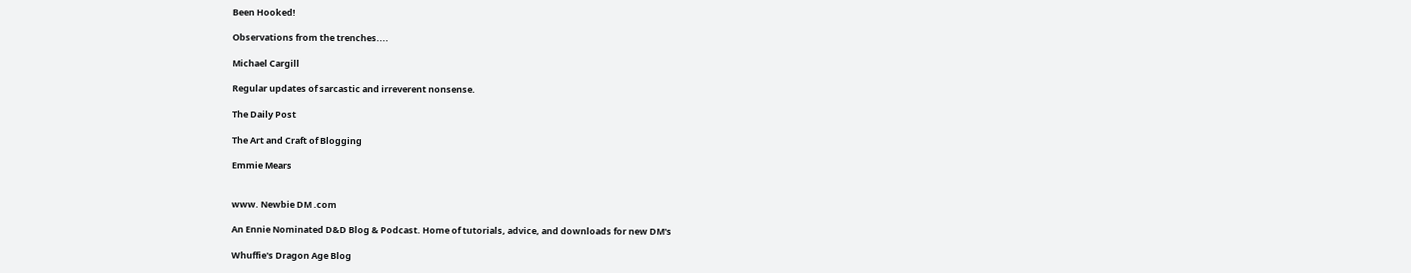Been Hooked!

Observations from the trenches....

Michael Cargill

Regular updates of sarcastic and irreverent nonsense.

The Daily Post

The Art and Craft of Blogging

Emmie Mears


www. Newbie DM .com

An Ennie Nominated D&D Blog & Podcast. Home of tutorials, advice, and downloads for new DM's

Whuffie's Dragon Age Blog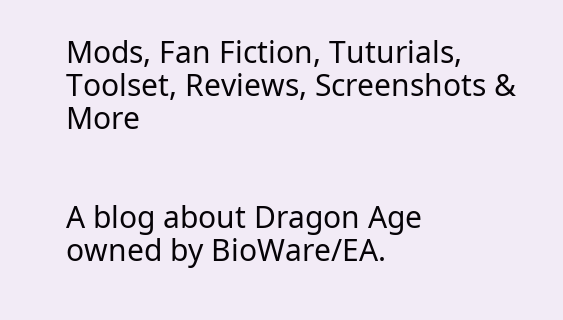Mods, Fan Fiction, Tuturials, Toolset, Reviews, Screenshots & More


A blog about Dragon Age owned by BioWare/EA.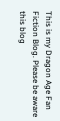This is my Dragon Age Fan Fiction Blog. Please be aware this blog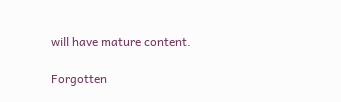will have mature content.

Forgotten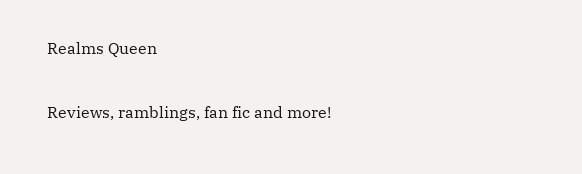Realms Queen

Reviews, ramblings, fan fic and more!